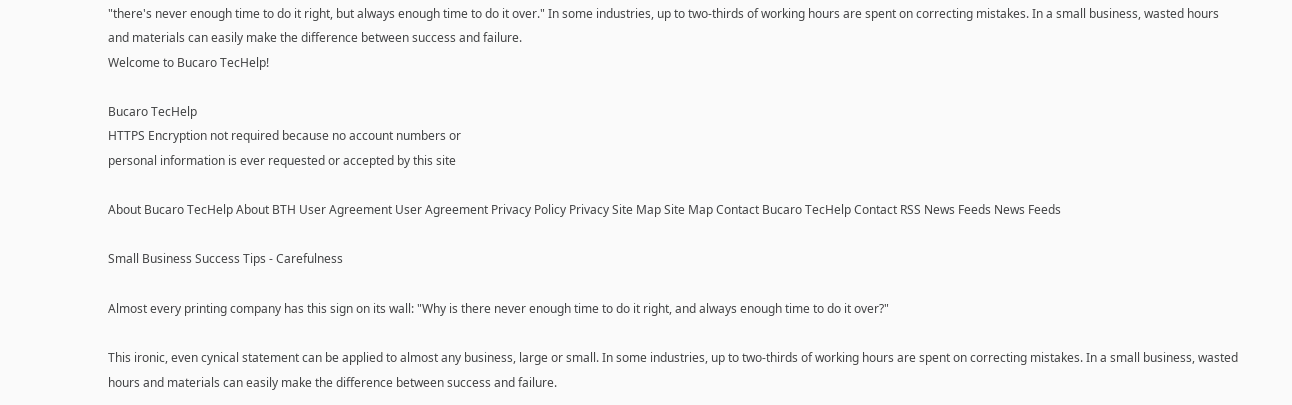"there's never enough time to do it right, but always enough time to do it over." In some industries, up to two-thirds of working hours are spent on correcting mistakes. In a small business, wasted hours and materials can easily make the difference between success and failure.
Welcome to Bucaro TecHelp!

Bucaro TecHelp
HTTPS Encryption not required because no account numbers or
personal information is ever requested or accepted by this site

About Bucaro TecHelp About BTH User Agreement User Agreement Privacy Policy Privacy Site Map Site Map Contact Bucaro TecHelp Contact RSS News Feeds News Feeds

Small Business Success Tips - Carefulness

Almost every printing company has this sign on its wall: "Why is there never enough time to do it right, and always enough time to do it over?"

This ironic, even cynical statement can be applied to almost any business, large or small. In some industries, up to two-thirds of working hours are spent on correcting mistakes. In a small business, wasted hours and materials can easily make the difference between success and failure.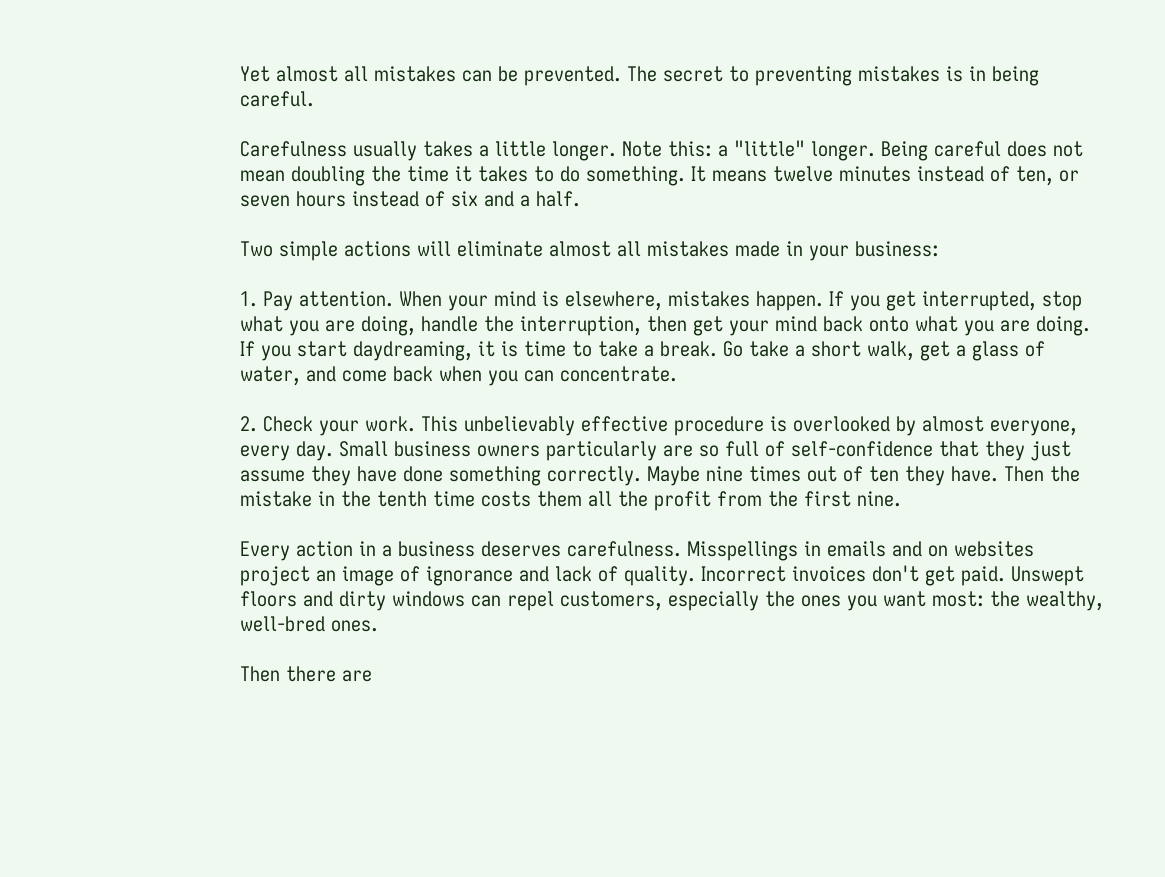Yet almost all mistakes can be prevented. The secret to preventing mistakes is in being careful.

Carefulness usually takes a little longer. Note this: a "little" longer. Being careful does not mean doubling the time it takes to do something. It means twelve minutes instead of ten, or seven hours instead of six and a half.

Two simple actions will eliminate almost all mistakes made in your business:

1. Pay attention. When your mind is elsewhere, mistakes happen. If you get interrupted, stop what you are doing, handle the interruption, then get your mind back onto what you are doing. If you start daydreaming, it is time to take a break. Go take a short walk, get a glass of water, and come back when you can concentrate.

2. Check your work. This unbelievably effective procedure is overlooked by almost everyone, every day. Small business owners particularly are so full of self-confidence that they just assume they have done something correctly. Maybe nine times out of ten they have. Then the mistake in the tenth time costs them all the profit from the first nine.

Every action in a business deserves carefulness. Misspellings in emails and on websites project an image of ignorance and lack of quality. Incorrect invoices don't get paid. Unswept floors and dirty windows can repel customers, especially the ones you want most: the wealthy, well-bred ones.

Then there are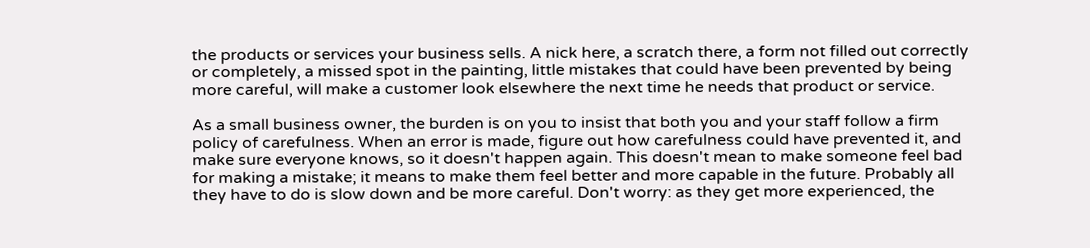the products or services your business sells. A nick here, a scratch there, a form not filled out correctly or completely, a missed spot in the painting, little mistakes that could have been prevented by being more careful, will make a customer look elsewhere the next time he needs that product or service.

As a small business owner, the burden is on you to insist that both you and your staff follow a firm policy of carefulness. When an error is made, figure out how carefulness could have prevented it, and make sure everyone knows, so it doesn't happen again. This doesn't mean to make someone feel bad for making a mistake; it means to make them feel better and more capable in the future. Probably all they have to do is slow down and be more careful. Don't worry: as they get more experienced, the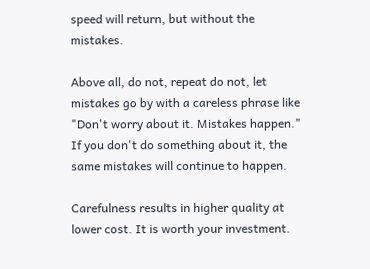speed will return, but without the mistakes.

Above all, do not, repeat do not, let mistakes go by with a careless phrase like "Don't worry about it. Mistakes happen." If you don't do something about it, the same mistakes will continue to happen.

Carefulness results in higher quality at lower cost. It is worth your investment.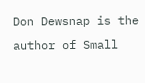Don Dewsnap is the author of Small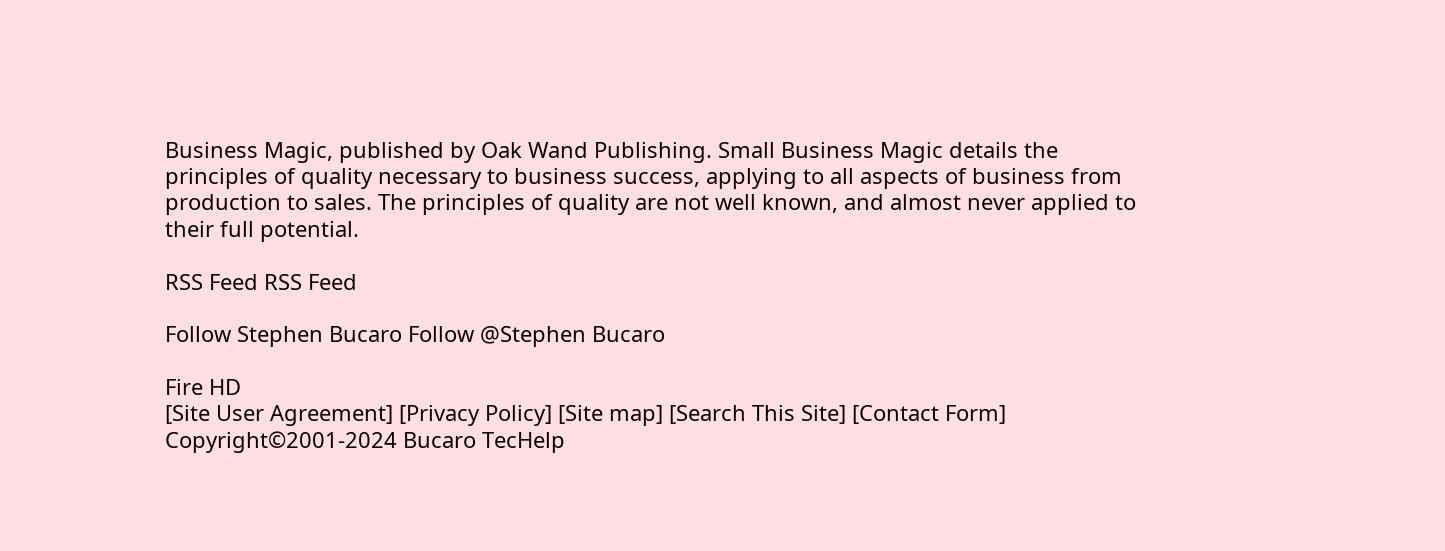Business Magic, published by Oak Wand Publishing. Small Business Magic details the principles of quality necessary to business success, applying to all aspects of business from production to sales. The principles of quality are not well known, and almost never applied to their full potential.

RSS Feed RSS Feed

Follow Stephen Bucaro Follow @Stephen Bucaro

Fire HD
[Site User Agreement] [Privacy Policy] [Site map] [Search This Site] [Contact Form]
Copyright©2001-2024 Bucaro TecHelp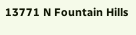13771 N Fountain Hills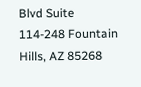Blvd Suite 114-248 Fountain Hills, AZ 85268